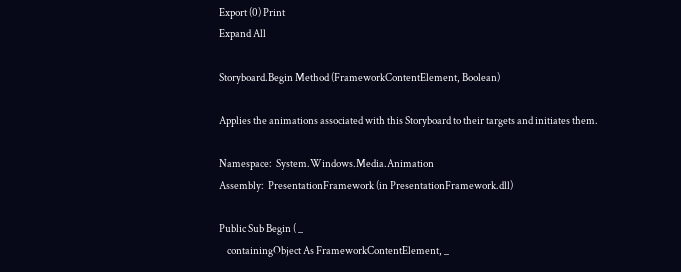Export (0) Print
Expand All

Storyboard.Begin Method (FrameworkContentElement, Boolean)

Applies the animations associated with this Storyboard to their targets and initiates them.

Namespace:  System.Windows.Media.Animation
Assembly:  PresentationFramework (in PresentationFramework.dll)

Public Sub Begin ( _
    containingObject As FrameworkContentElement, _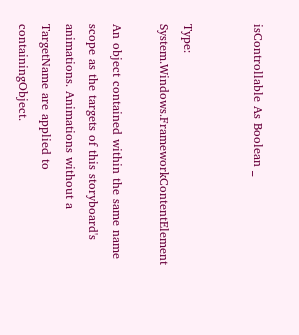isControllable As Boolean _


Type: System.Windows.FrameworkContentElement

An object contained within the same name scope as the targets of this storyboard's animations. Animations without a TargetName are applied to containingObject.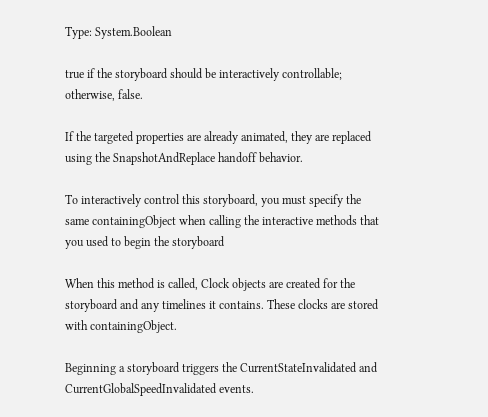Type: System.Boolean

true if the storyboard should be interactively controllable; otherwise, false.

If the targeted properties are already animated, they are replaced using the SnapshotAndReplace handoff behavior.

To interactively control this storyboard, you must specify the same containingObject when calling the interactive methods that you used to begin the storyboard

When this method is called, Clock objects are created for the storyboard and any timelines it contains. These clocks are stored with containingObject.

Beginning a storyboard triggers the CurrentStateInvalidated and CurrentGlobalSpeedInvalidated events.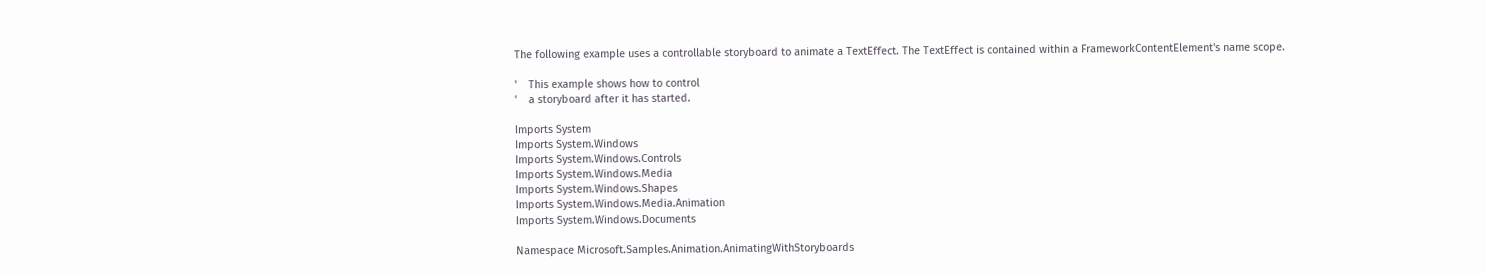The following example uses a controllable storyboard to animate a TextEffect. The TextEffect is contained within a FrameworkContentElement's name scope.

'    This example shows how to control
'    a storyboard after it has started.

Imports System
Imports System.Windows
Imports System.Windows.Controls
Imports System.Windows.Media
Imports System.Windows.Shapes
Imports System.Windows.Media.Animation
Imports System.Windows.Documents

Namespace Microsoft.Samples.Animation.AnimatingWithStoryboards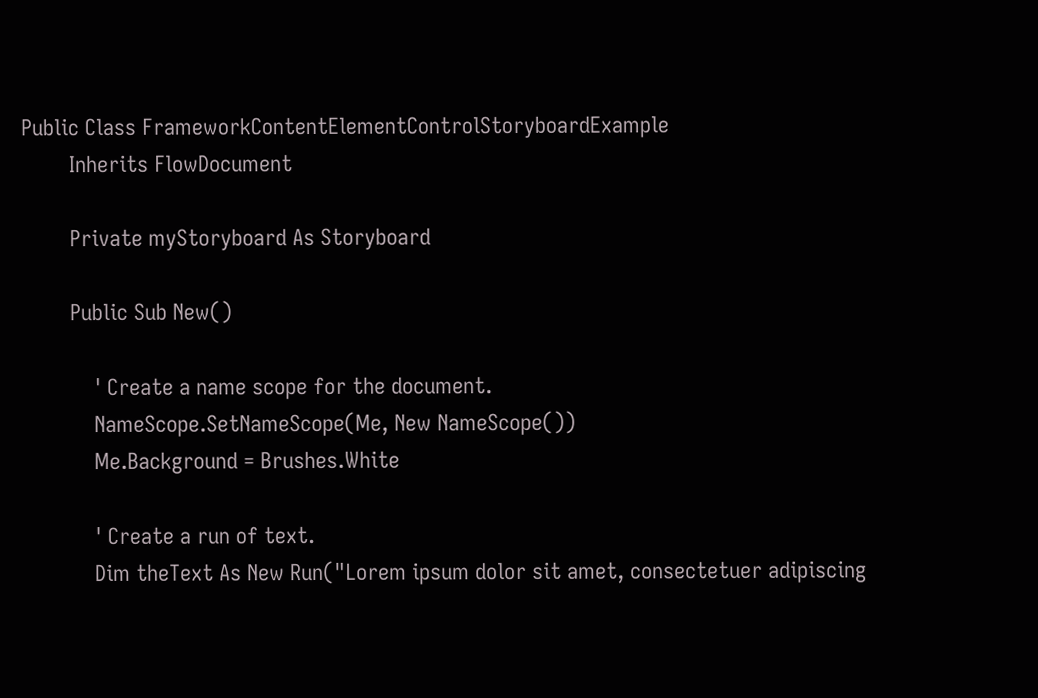Public Class FrameworkContentElementControlStoryboardExample
        Inherits FlowDocument

        Private myStoryboard As Storyboard

        Public Sub New()

            ' Create a name scope for the document.
            NameScope.SetNameScope(Me, New NameScope())
            Me.Background = Brushes.White

            ' Create a run of text.
            Dim theText As New Run("Lorem ipsum dolor sit amet, consectetuer adipiscing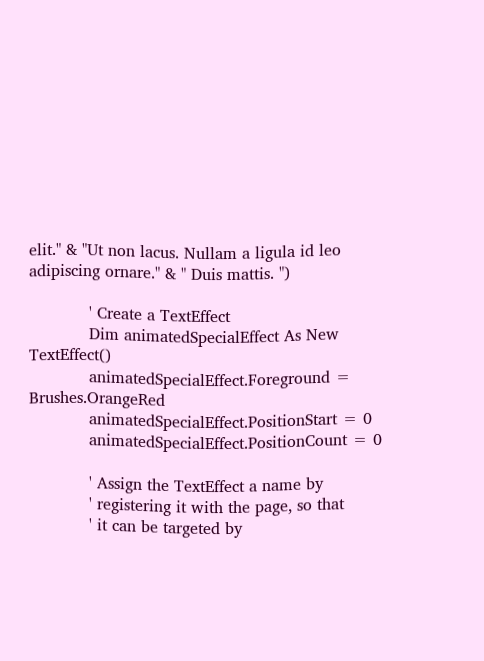elit." & "Ut non lacus. Nullam a ligula id leo adipiscing ornare." & " Duis mattis. ")

            ' Create a TextEffect
            Dim animatedSpecialEffect As New TextEffect()
            animatedSpecialEffect.Foreground = Brushes.OrangeRed
            animatedSpecialEffect.PositionStart = 0
            animatedSpecialEffect.PositionCount = 0

            ' Assign the TextEffect a name by
            ' registering it with the page, so that
            ' it can be targeted by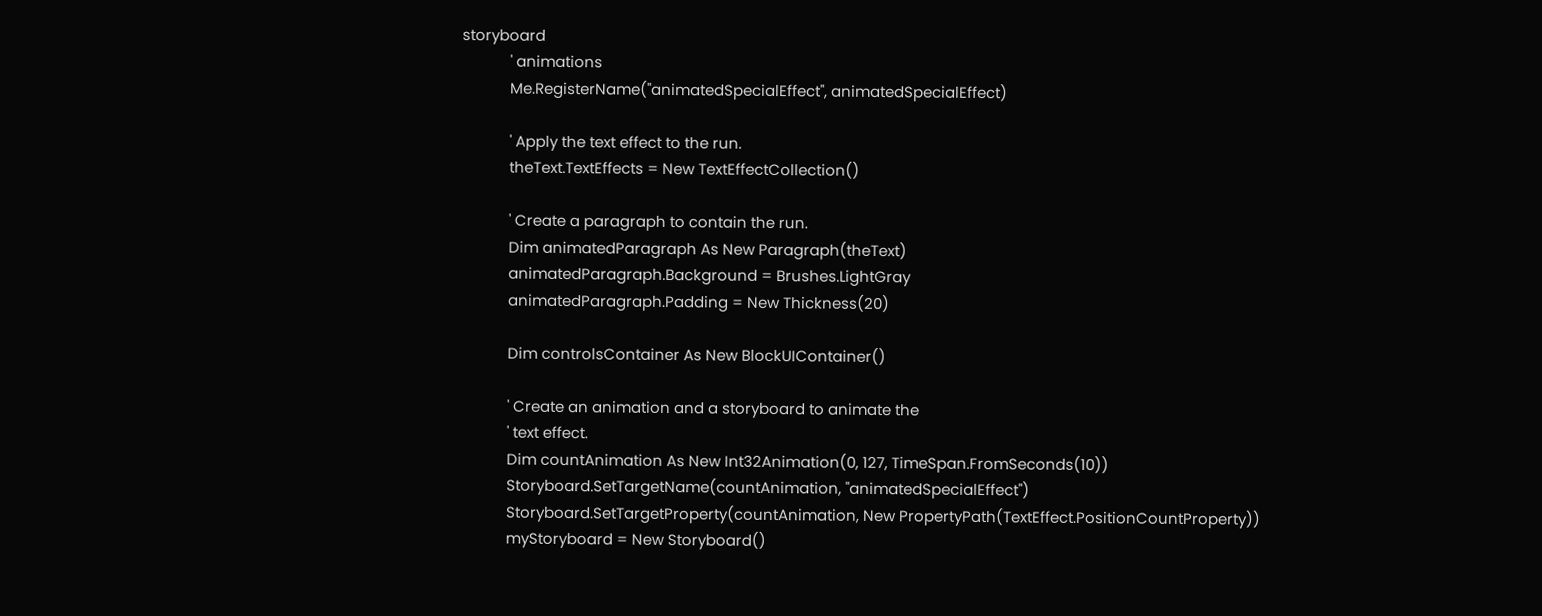storyboard
            ' animations
            Me.RegisterName("animatedSpecialEffect", animatedSpecialEffect)

            ' Apply the text effect to the run.
            theText.TextEffects = New TextEffectCollection()

            ' Create a paragraph to contain the run.
            Dim animatedParagraph As New Paragraph(theText)
            animatedParagraph.Background = Brushes.LightGray
            animatedParagraph.Padding = New Thickness(20)

            Dim controlsContainer As New BlockUIContainer()

            ' Create an animation and a storyboard to animate the
            ' text effect.
            Dim countAnimation As New Int32Animation(0, 127, TimeSpan.FromSeconds(10))
            Storyboard.SetTargetName(countAnimation, "animatedSpecialEffect")
            Storyboard.SetTargetProperty(countAnimation, New PropertyPath(TextEffect.PositionCountProperty))
            myStoryboard = New Storyboard()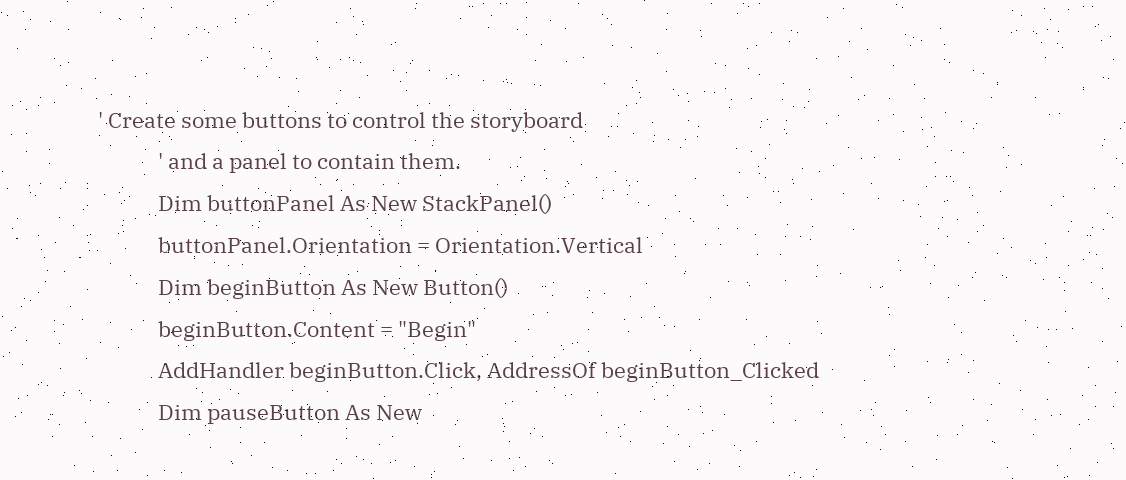' Create some buttons to control the storyboard
            ' and a panel to contain them.
            Dim buttonPanel As New StackPanel()
            buttonPanel.Orientation = Orientation.Vertical
            Dim beginButton As New Button()
            beginButton.Content = "Begin"
            AddHandler beginButton.Click, AddressOf beginButton_Clicked
            Dim pauseButton As New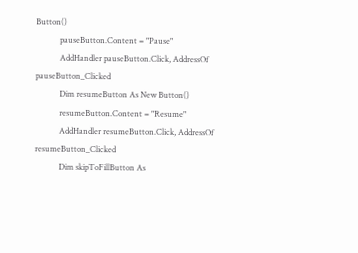Button()
            pauseButton.Content = "Pause"
            AddHandler pauseButton.Click, AddressOf pauseButton_Clicked
            Dim resumeButton As New Button()
            resumeButton.Content = "Resume"
            AddHandler resumeButton.Click, AddressOf resumeButton_Clicked
            Dim skipToFillButton As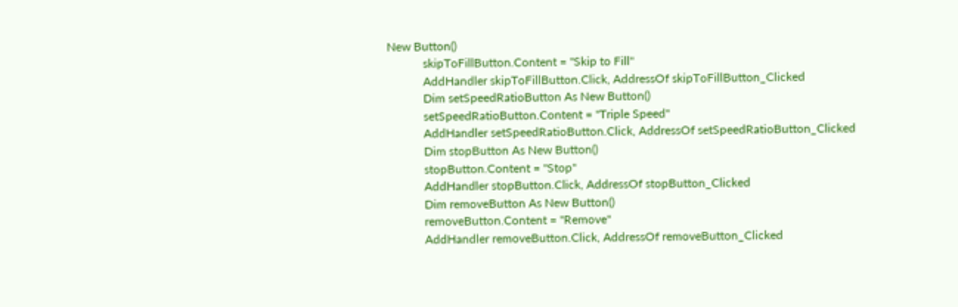New Button()
            skipToFillButton.Content = "Skip to Fill"
            AddHandler skipToFillButton.Click, AddressOf skipToFillButton_Clicked
            Dim setSpeedRatioButton As New Button()
            setSpeedRatioButton.Content = "Triple Speed"
            AddHandler setSpeedRatioButton.Click, AddressOf setSpeedRatioButton_Clicked
            Dim stopButton As New Button()
            stopButton.Content = "Stop"
            AddHandler stopButton.Click, AddressOf stopButton_Clicked
            Dim removeButton As New Button()
            removeButton.Content = "Remove"
            AddHandler removeButton.Click, AddressOf removeButton_Clicked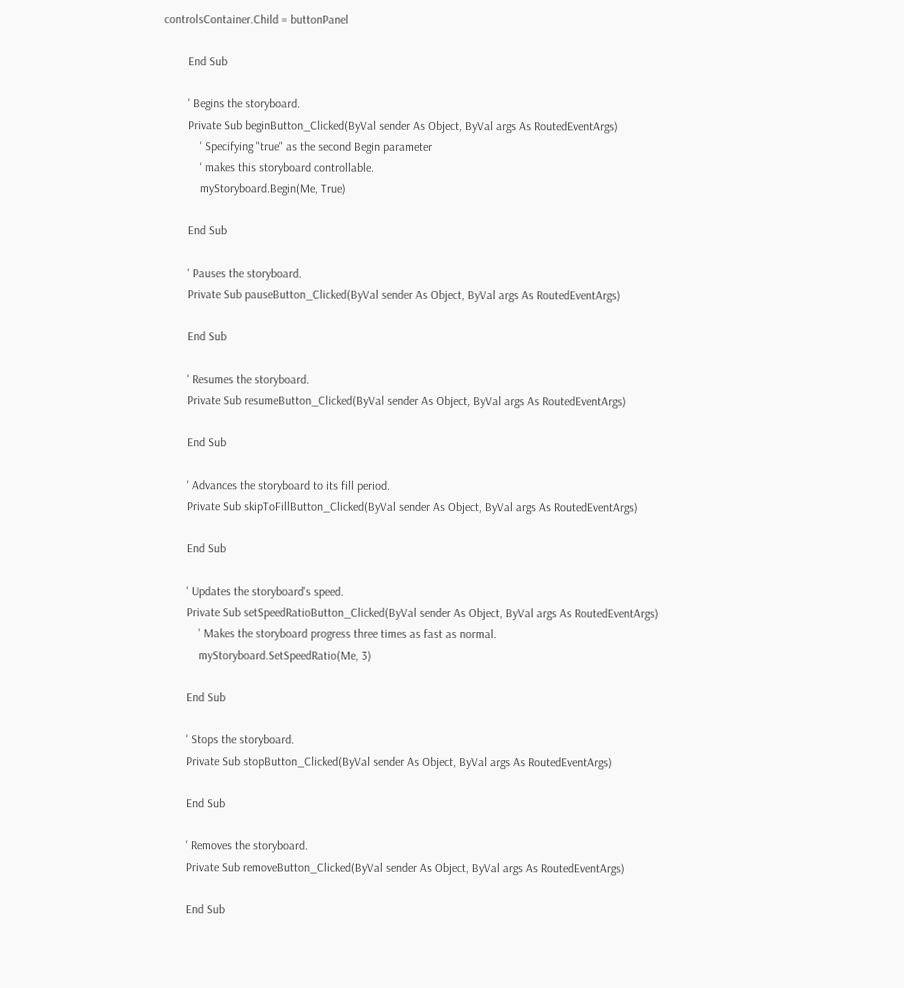controlsContainer.Child = buttonPanel

        End Sub

        ' Begins the storyboard.
        Private Sub beginButton_Clicked(ByVal sender As Object, ByVal args As RoutedEventArgs)
            ' Specifying "true" as the second Begin parameter
            ' makes this storyboard controllable.
            myStoryboard.Begin(Me, True)

        End Sub

        ' Pauses the storyboard.
        Private Sub pauseButton_Clicked(ByVal sender As Object, ByVal args As RoutedEventArgs)

        End Sub

        ' Resumes the storyboard.
        Private Sub resumeButton_Clicked(ByVal sender As Object, ByVal args As RoutedEventArgs)

        End Sub

        ' Advances the storyboard to its fill period.
        Private Sub skipToFillButton_Clicked(ByVal sender As Object, ByVal args As RoutedEventArgs)

        End Sub

        ' Updates the storyboard's speed.
        Private Sub setSpeedRatioButton_Clicked(ByVal sender As Object, ByVal args As RoutedEventArgs)
            ' Makes the storyboard progress three times as fast as normal.
            myStoryboard.SetSpeedRatio(Me, 3)

        End Sub

        ' Stops the storyboard.
        Private Sub stopButton_Clicked(ByVal sender As Object, ByVal args As RoutedEventArgs)

        End Sub

        ' Removes the storyboard.
        Private Sub removeButton_Clicked(ByVal sender As Object, ByVal args As RoutedEventArgs)

        End Sub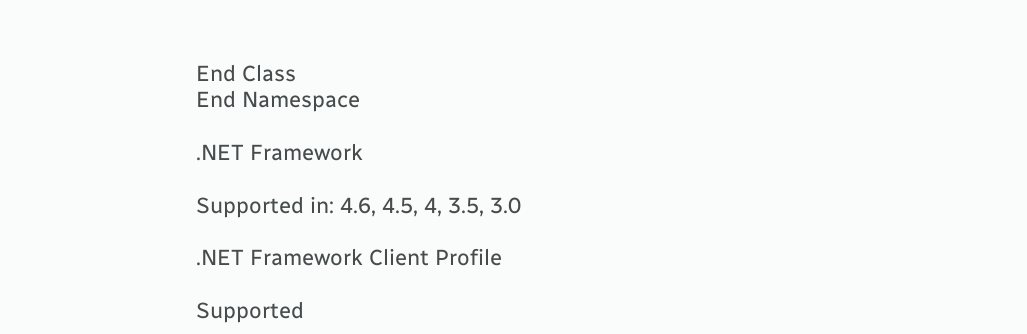End Class
End Namespace

.NET Framework

Supported in: 4.6, 4.5, 4, 3.5, 3.0

.NET Framework Client Profile

Supported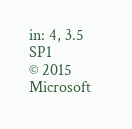in: 4, 3.5 SP1
© 2015 Microsoft